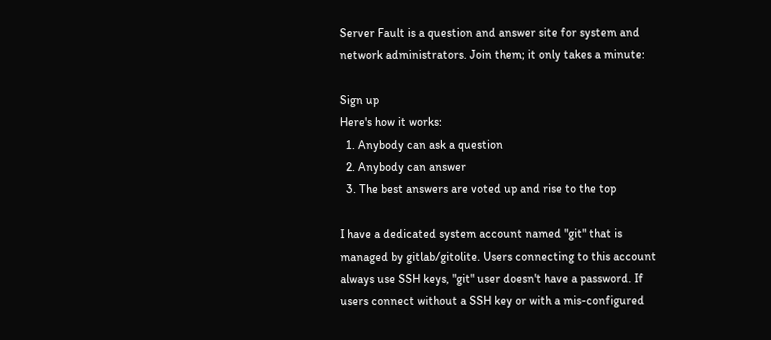Server Fault is a question and answer site for system and network administrators. Join them; it only takes a minute:

Sign up
Here's how it works:
  1. Anybody can ask a question
  2. Anybody can answer
  3. The best answers are voted up and rise to the top

I have a dedicated system account named "git" that is managed by gitlab/gitolite. Users connecting to this account always use SSH keys, "git" user doesn't have a password. If users connect without a SSH key or with a mis-configured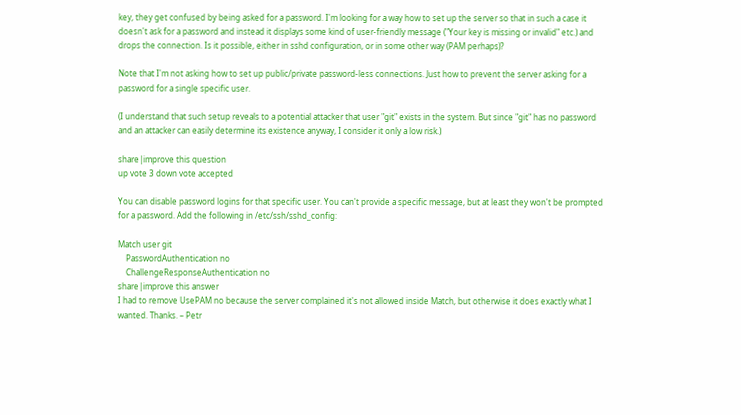key, they get confused by being asked for a password. I'm looking for a way how to set up the server so that in such a case it doesn't ask for a password and instead it displays some kind of user-friendly message ("Your key is missing or invalid" etc.) and drops the connection. Is it possible, either in sshd configuration, or in some other way (PAM perhaps)?

Note that I'm not asking how to set up public/private password-less connections. Just how to prevent the server asking for a password for a single specific user.

(I understand that such setup reveals to a potential attacker that user "git" exists in the system. But since "git" has no password and an attacker can easily determine its existence anyway, I consider it only a low risk.)

share|improve this question
up vote 3 down vote accepted

You can disable password logins for that specific user. You can't provide a specific message, but at least they won't be prompted for a password. Add the following in /etc/ssh/sshd_config:

Match user git
    PasswordAuthentication no
    ChallengeResponseAuthentication no
share|improve this answer
I had to remove UsePAM no because the server complained it's not allowed inside Match, but otherwise it does exactly what I wanted. Thanks. – Petr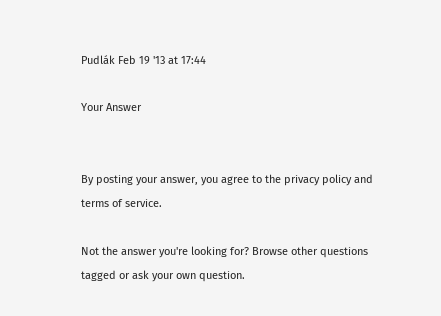Pudlák Feb 19 '13 at 17:44

Your Answer


By posting your answer, you agree to the privacy policy and terms of service.

Not the answer you're looking for? Browse other questions tagged or ask your own question.